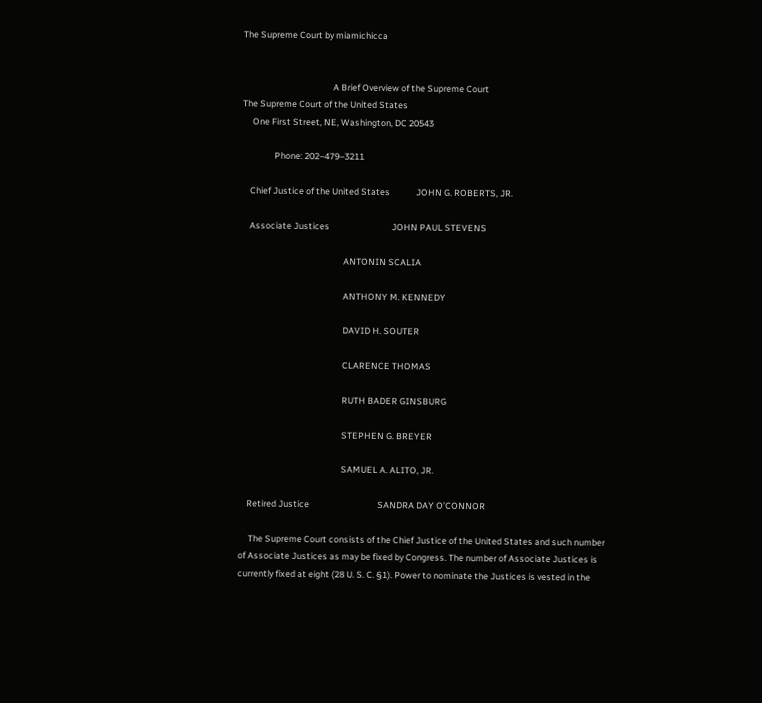The Supreme Court by miamichicca


                                             A Brief Overview of the Supreme Court
The Supreme Court of the United States
     One First Street, NE, Washington, DC 20543

                Phone: 202–479–3211

    Chief Justice of the United States             JOHN G. ROBERTS, JR.

    Associate Justices                               JOHN PAUL STEVENS

                                                   ANTONIN SCALIA

                                                   ANTHONY M. KENNEDY

                                                   DAVID H. SOUTER

                                                   CLARENCE THOMAS

                                                   RUTH BADER GINSBURG

                                                   STEPHEN G. BREYER

                                                   SAMUEL A. ALITO, JR.

    Retired Justice                                  SANDRA DAY O’CONNOR

     The Supreme Court consists of the Chief Justice of the United States and such number
of Associate Justices as may be fixed by Congress. The number of Associate Justices is
currently fixed at eight (28 U. S. C. §1). Power to nominate the Justices is vested in the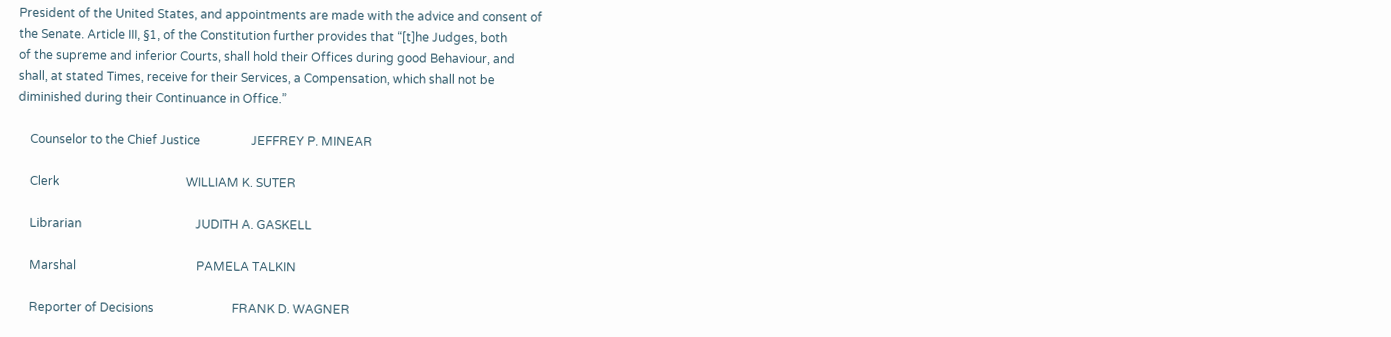President of the United States, and appointments are made with the advice and consent of
the Senate. Article III, §1, of the Constitution further provides that “[t]he Judges, both
of the supreme and inferior Courts, shall hold their Offices during good Behaviour, and
shall, at stated Times, receive for their Services, a Compensation, which shall not be
diminished during their Continuance in Office.”

    Counselor to the Chief Justice                 JEFFREY P. MINEAR

    Clerk                                          WILLIAM K. SUTER

    Librarian                                      JUDITH A. GASKELL

    Marshal                                        PAMELA TALKIN

    Reporter of Decisions                          FRANK D. WAGNER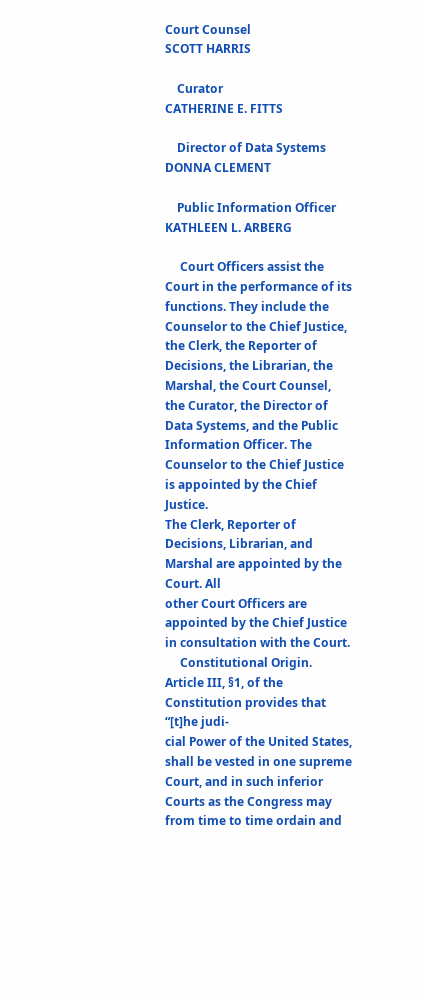Court Counsel                                  SCOTT HARRIS

    Curator                                        CATHERINE E. FITTS

    Director of Data Systems                       DONNA CLEMENT

    Public Information Officer                     KATHLEEN L. ARBERG

     Court Officers assist the Court in the performance of its functions. They include the
Counselor to the Chief Justice, the Clerk, the Reporter of Decisions, the Librarian, the
Marshal, the Court Counsel, the Curator, the Director of Data Systems, and the Public
Information Officer. The Counselor to the Chief Justice is appointed by the Chief Justice.
The Clerk, Reporter of Decisions, Librarian, and Marshal are appointed by the Court. All
other Court Officers are appointed by the Chief Justice in consultation with the Court.
     Constitutional Origin. Article III, §1, of the Constitution provides that “[t]he judi-
cial Power of the United States, shall be vested in one supreme Court, and in such inferior
Courts as the Congress may from time to time ordain and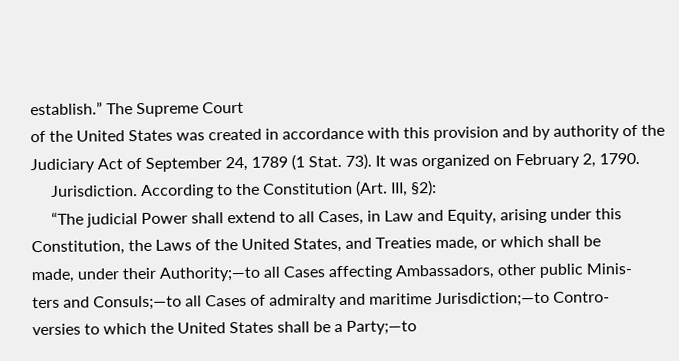establish.” The Supreme Court
of the United States was created in accordance with this provision and by authority of the
Judiciary Act of September 24, 1789 (1 Stat. 73). It was organized on February 2, 1790.
     Jurisdiction. According to the Constitution (Art. III, §2):
     “The judicial Power shall extend to all Cases, in Law and Equity, arising under this
Constitution, the Laws of the United States, and Treaties made, or which shall be
made, under their Authority;—to all Cases affecting Ambassadors, other public Minis-
ters and Consuls;—to all Cases of admiralty and maritime Jurisdiction;—to Contro-
versies to which the United States shall be a Party;—to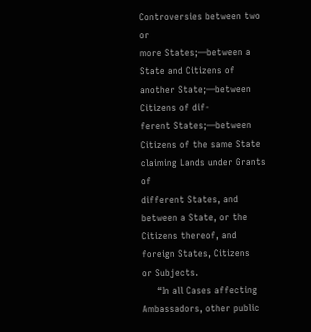Controversies between two or
more States;—between a State and Citizens of another State;—between Citizens of dif-
ferent States;—between Citizens of the same State claiming Lands under Grants of
different States, and between a State, or the Citizens thereof, and foreign States, Citizens
or Subjects.
     “In all Cases affecting Ambassadors, other public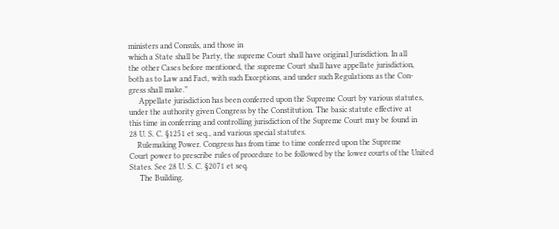ministers and Consuls, and those in
which a State shall be Party, the supreme Court shall have original Jurisdiction. In all
the other Cases before mentioned, the supreme Court shall have appellate jurisdiction,
both as to Law and Fact, with such Exceptions, and under such Regulations as the Con-
gress shall make.”
     Appellate jurisdiction has been conferred upon the Supreme Court by various statutes,
under the authority given Congress by the Constitution. The basic statute effective at
this time in conferring and controlling jurisdiction of the Supreme Court may be found in
28 U. S. C. §1251 et seq., and various special statutes.
    Rulemaking Power. Congress has from time to time conferred upon the Supreme
Court power to prescribe rules of procedure to be followed by the lower courts of the United
States. See 28 U. S. C. §2071 et seq.
     The Building.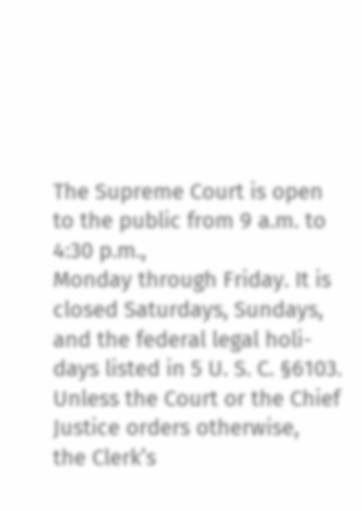The Supreme Court is open to the public from 9 a.m. to 4:30 p.m.,
Monday through Friday. It is closed Saturdays, Sundays, and the federal legal holi-
days listed in 5 U. S. C. §6103. Unless the Court or the Chief Justice orders otherwise,
the Clerk’s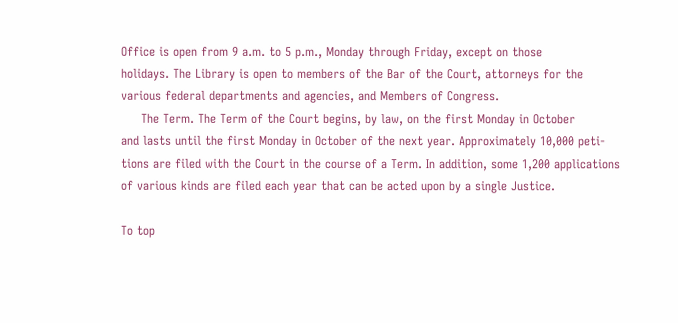Office is open from 9 a.m. to 5 p.m., Monday through Friday, except on those
holidays. The Library is open to members of the Bar of the Court, attorneys for the
various federal departments and agencies, and Members of Congress.
     The Term. The Term of the Court begins, by law, on the first Monday in October
and lasts until the first Monday in October of the next year. Approximately 10,000 peti-
tions are filed with the Court in the course of a Term. In addition, some 1,200 applications
of various kinds are filed each year that can be acted upon by a single Justice.

To top